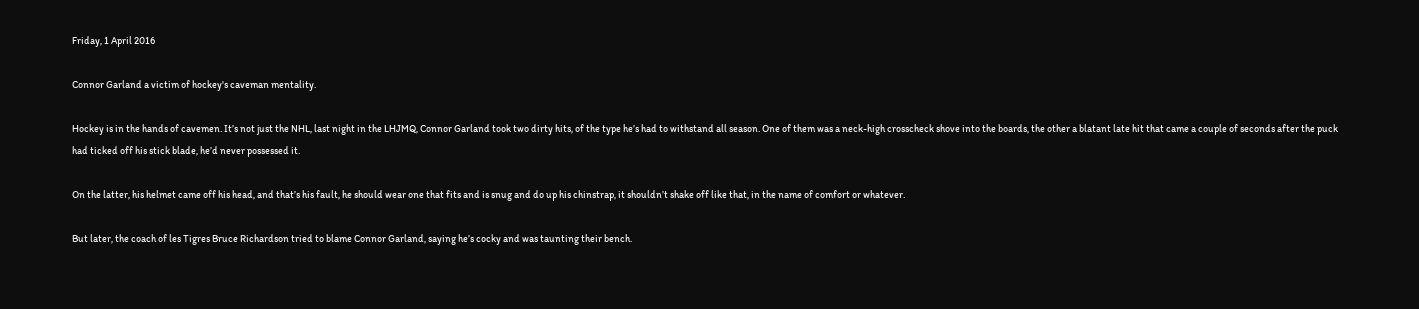Friday, 1 April 2016

Connor Garland a victim of hockey's caveman mentality.

Hockey is in the hands of cavemen. It’s not just the NHL, last night in the LHJMQ, Connor Garland took two dirty hits, of the type he’s had to withstand all season. One of them was a neck-high crosscheck shove into the boards, the other a blatant late hit that came a couple of seconds after the puck had ticked off his stick blade, he’d never possessed it.

On the latter, his helmet came off his head, and that’s his fault, he should wear one that fits and is snug and do up his chinstrap, it shouldn’t shake off like that, in the name of comfort or whatever.

But later, the coach of les Tigres Bruce Richardson tried to blame Connor Garland, saying he’s cocky and was taunting their bench.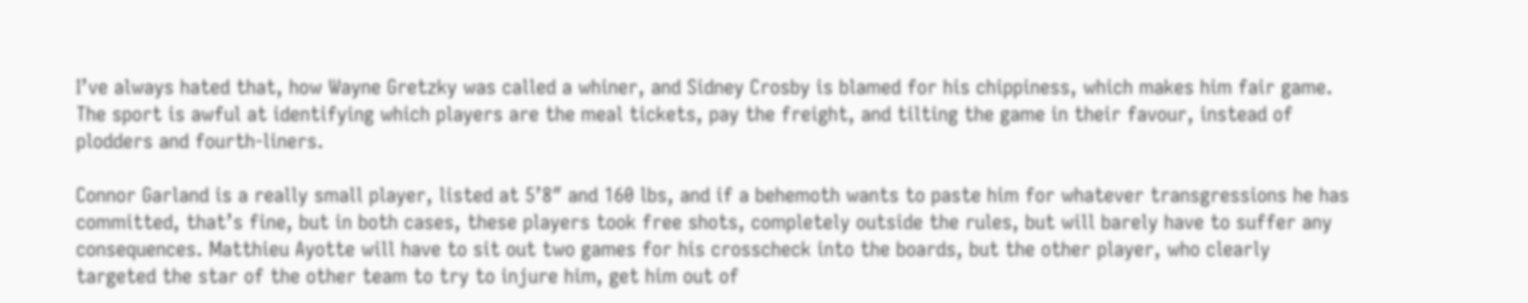I’ve always hated that, how Wayne Gretzky was called a whiner, and Sidney Crosby is blamed for his chippiness, which makes him fair game. The sport is awful at identifying which players are the meal tickets, pay the freight, and tilting the game in their favour, instead of plodders and fourth-liners.

Connor Garland is a really small player, listed at 5’8″ and 160 lbs, and if a behemoth wants to paste him for whatever transgressions he has committed, that’s fine, but in both cases, these players took free shots, completely outside the rules, but will barely have to suffer any consequences. Matthieu Ayotte will have to sit out two games for his crosscheck into the boards, but the other player, who clearly targeted the star of the other team to try to injure him, get him out of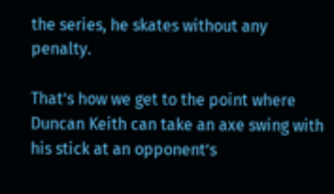the series, he skates without any penalty.

That’s how we get to the point where Duncan Keith can take an axe swing with his stick at an opponent’s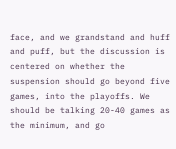face, and we grandstand and huff and puff, but the discussion is centered on whether the suspension should go beyond five games, into the playoffs. We should be talking 20-40 games as the minimum, and go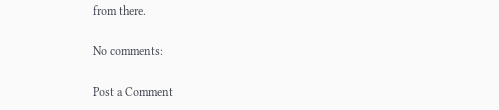from there.

No comments:

Post a Comment